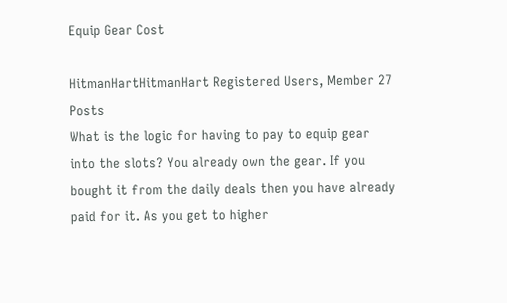Equip Gear Cost

HitmanHartHitmanHart Registered Users, Member 27 Posts
What is the logic for having to pay to equip gear into the slots? You already own the gear. If you bought it from the daily deals then you have already paid for it. As you get to higher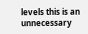levels this is an unnecessary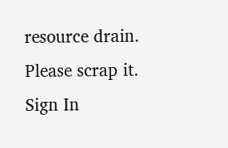resource drain. Please scrap it.
Sign In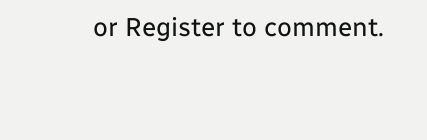or Register to comment.